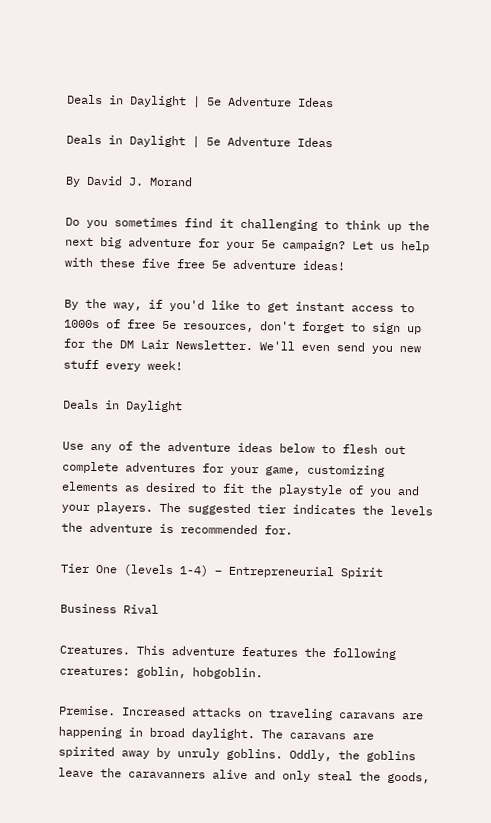Deals in Daylight | 5e Adventure Ideas

Deals in Daylight | 5e Adventure Ideas

By David J. Morand

Do you sometimes find it challenging to think up the next big adventure for your 5e campaign? Let us help with these five free 5e adventure ideas!

By the way, if you'd like to get instant access to 1000s of free 5e resources, don't forget to sign up for the DM Lair Newsletter. We'll even send you new stuff every week!

Deals in Daylight

Use any of the adventure ideas below to flesh out complete adventures for your game, customizing elements as desired to fit the playstyle of you and your players. The suggested tier indicates the levels the adventure is recommended for.

Tier One (levels 1-4) – Entrepreneurial Spirit

Business Rival

Creatures. This adventure features the following creatures: goblin, hobgoblin.

Premise. Increased attacks on traveling caravans are happening in broad daylight. The caravans are spirited away by unruly goblins. Oddly, the goblins leave the caravanners alive and only steal the goods,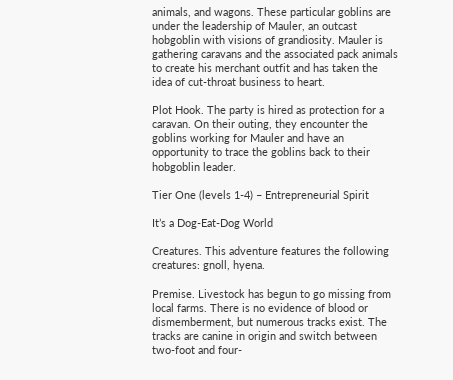animals, and wagons. These particular goblins are under the leadership of Mauler, an outcast hobgoblin with visions of grandiosity. Mauler is gathering caravans and the associated pack animals to create his merchant outfit and has taken the idea of cut-throat business to heart.

Plot Hook. The party is hired as protection for a caravan. On their outing, they encounter the goblins working for Mauler and have an opportunity to trace the goblins back to their hobgoblin leader.

Tier One (levels 1-4) – Entrepreneurial Spirit

It’s a Dog-Eat-Dog World

Creatures. This adventure features the following creatures: gnoll, hyena.

Premise. Livestock has begun to go missing from local farms. There is no evidence of blood or dismemberment, but numerous tracks exist. The tracks are canine in origin and switch between two-foot and four-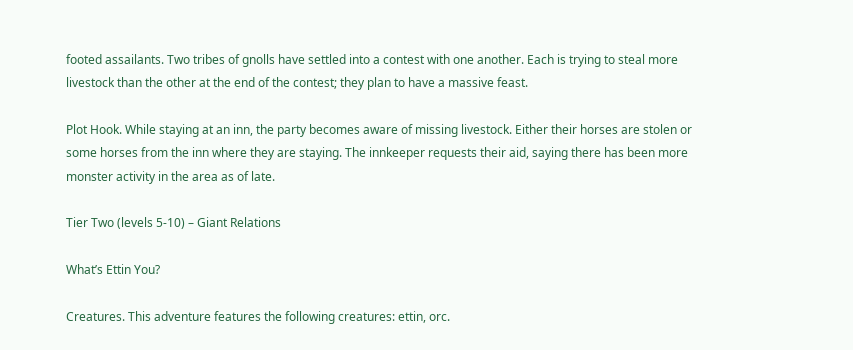footed assailants. Two tribes of gnolls have settled into a contest with one another. Each is trying to steal more livestock than the other at the end of the contest; they plan to have a massive feast.

Plot Hook. While staying at an inn, the party becomes aware of missing livestock. Either their horses are stolen or some horses from the inn where they are staying. The innkeeper requests their aid, saying there has been more monster activity in the area as of late.

Tier Two (levels 5-10) – Giant Relations

What’s Ettin You?

Creatures. This adventure features the following creatures: ettin, orc.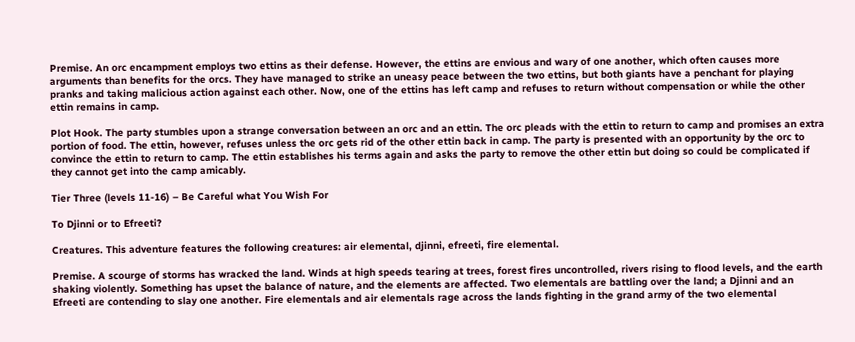Premise. An orc encampment employs two ettins as their defense. However, the ettins are envious and wary of one another, which often causes more arguments than benefits for the orcs. They have managed to strike an uneasy peace between the two ettins, but both giants have a penchant for playing pranks and taking malicious action against each other. Now, one of the ettins has left camp and refuses to return without compensation or while the other ettin remains in camp.

Plot Hook. The party stumbles upon a strange conversation between an orc and an ettin. The orc pleads with the ettin to return to camp and promises an extra portion of food. The ettin, however, refuses unless the orc gets rid of the other ettin back in camp. The party is presented with an opportunity by the orc to convince the ettin to return to camp. The ettin establishes his terms again and asks the party to remove the other ettin but doing so could be complicated if they cannot get into the camp amicably.

Tier Three (levels 11-16) – Be Careful what You Wish For

To Djinni or to Efreeti?

Creatures. This adventure features the following creatures: air elemental, djinni, efreeti, fire elemental.

Premise. A scourge of storms has wracked the land. Winds at high speeds tearing at trees, forest fires uncontrolled, rivers rising to flood levels, and the earth shaking violently. Something has upset the balance of nature, and the elements are affected. Two elementals are battling over the land; a Djinni and an Efreeti are contending to slay one another. Fire elementals and air elementals rage across the lands fighting in the grand army of the two elemental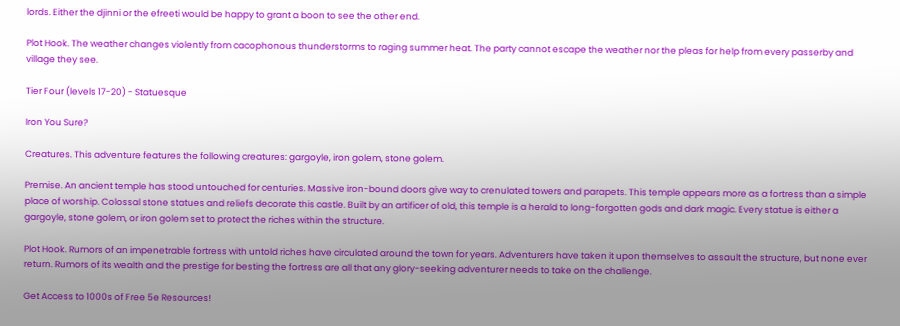lords. Either the djinni or the efreeti would be happy to grant a boon to see the other end.

Plot Hook. The weather changes violently from cacophonous thunderstorms to raging summer heat. The party cannot escape the weather nor the pleas for help from every passerby and village they see.

Tier Four (levels 17-20) - Statuesque

Iron You Sure?

Creatures. This adventure features the following creatures: gargoyle, iron golem, stone golem.

Premise. An ancient temple has stood untouched for centuries. Massive iron-bound doors give way to crenulated towers and parapets. This temple appears more as a fortress than a simple place of worship. Colossal stone statues and reliefs decorate this castle. Built by an artificer of old, this temple is a herald to long-forgotten gods and dark magic. Every statue is either a gargoyle, stone golem, or iron golem set to protect the riches within the structure.

Plot Hook. Rumors of an impenetrable fortress with untold riches have circulated around the town for years. Adventurers have taken it upon themselves to assault the structure, but none ever return. Rumors of its wealth and the prestige for besting the fortress are all that any glory-seeking adventurer needs to take on the challenge.

Get Access to 1000s of Free 5e Resources!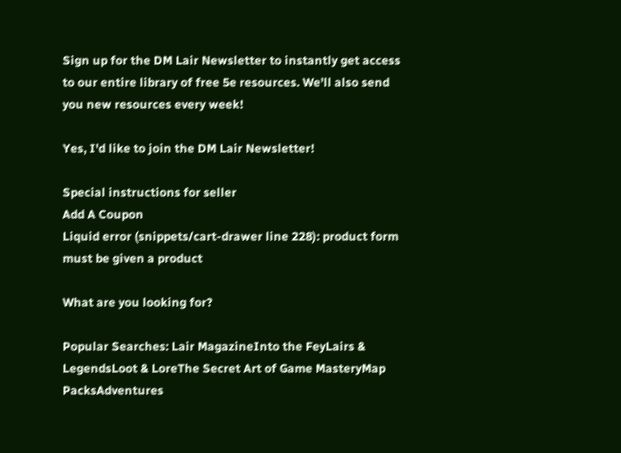Sign up for the DM Lair Newsletter to instantly get access to our entire library of free 5e resources. We'll also send you new resources every week!

Yes, I'd like to join the DM Lair Newsletter!

Special instructions for seller
Add A Coupon
Liquid error (snippets/cart-drawer line 228): product form must be given a product

What are you looking for?

Popular Searches: Lair MagazineInto the FeyLairs & LegendsLoot & LoreThe Secret Art of Game MasteryMap PacksAdventures